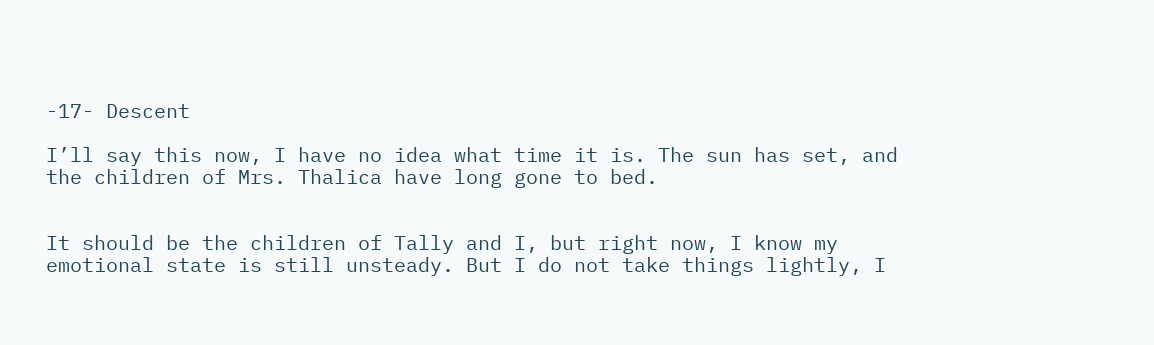-17- Descent

I’ll say this now, I have no idea what time it is. The sun has set, and the children of Mrs. Thalica have long gone to bed.


It should be the children of Tally and I, but right now, I know my emotional state is still unsteady. But I do not take things lightly, I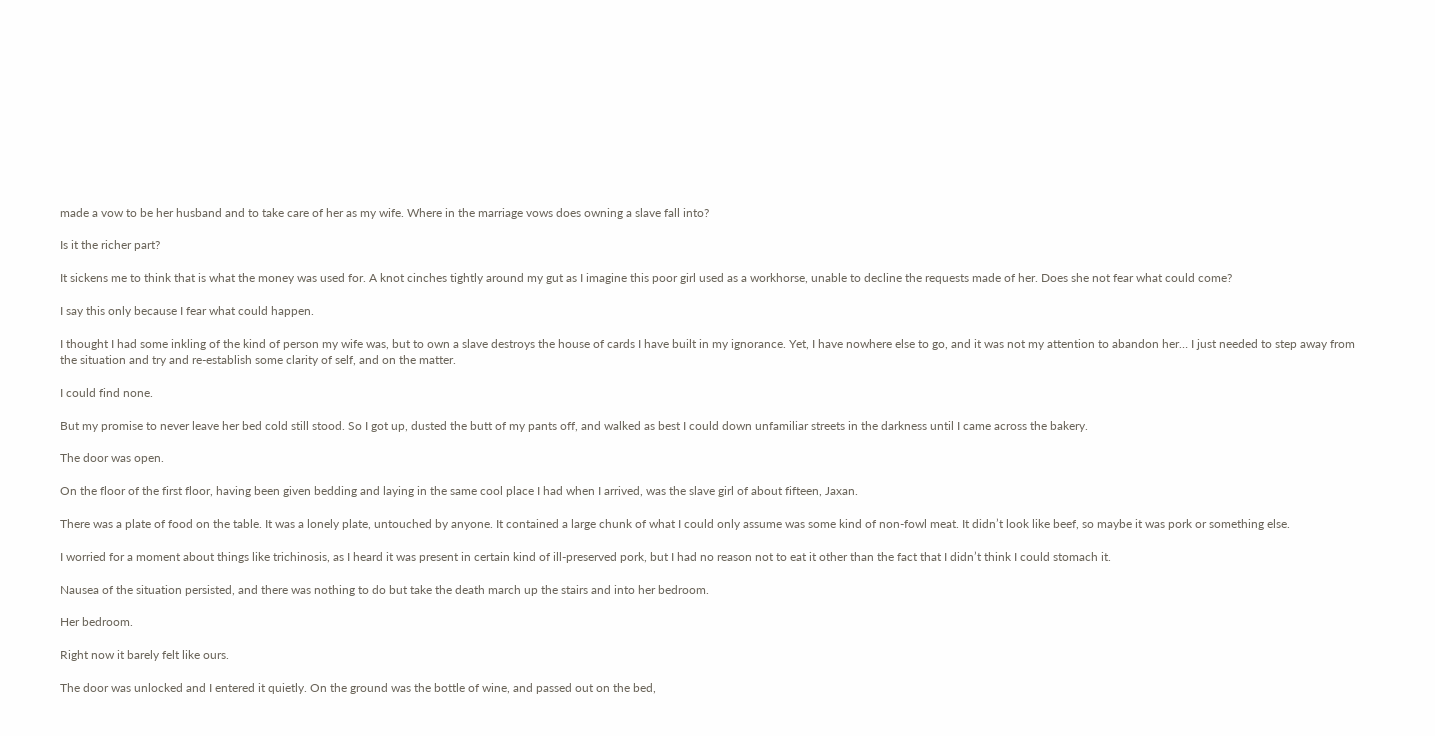made a vow to be her husband and to take care of her as my wife. Where in the marriage vows does owning a slave fall into?

Is it the richer part?

It sickens me to think that is what the money was used for. A knot cinches tightly around my gut as I imagine this poor girl used as a workhorse, unable to decline the requests made of her. Does she not fear what could come?

I say this only because I fear what could happen.

I thought I had some inkling of the kind of person my wife was, but to own a slave destroys the house of cards I have built in my ignorance. Yet, I have nowhere else to go, and it was not my attention to abandon her… I just needed to step away from the situation and try and re-establish some clarity of self, and on the matter.

I could find none.

But my promise to never leave her bed cold still stood. So I got up, dusted the butt of my pants off, and walked as best I could down unfamiliar streets in the darkness until I came across the bakery.

The door was open.

On the floor of the first floor, having been given bedding and laying in the same cool place I had when I arrived, was the slave girl of about fifteen, Jaxan.

There was a plate of food on the table. It was a lonely plate, untouched by anyone. It contained a large chunk of what I could only assume was some kind of non-fowl meat. It didn’t look like beef, so maybe it was pork or something else.

I worried for a moment about things like trichinosis, as I heard it was present in certain kind of ill-preserved pork, but I had no reason not to eat it other than the fact that I didn’t think I could stomach it.

Nausea of the situation persisted, and there was nothing to do but take the death march up the stairs and into her bedroom.

Her bedroom.

Right now it barely felt like ours.

The door was unlocked and I entered it quietly. On the ground was the bottle of wine, and passed out on the bed,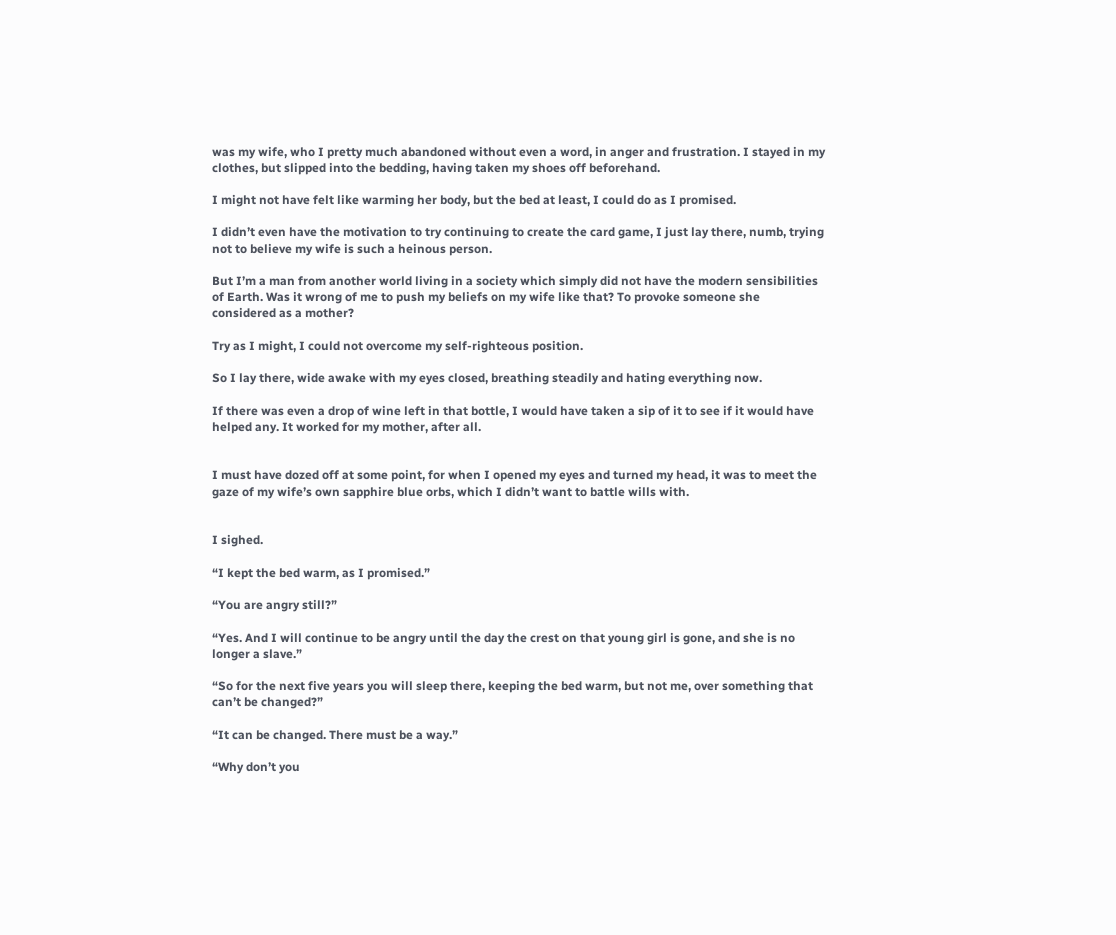was my wife, who I pretty much abandoned without even a word, in anger and frustration. I stayed in my clothes, but slipped into the bedding, having taken my shoes off beforehand.

I might not have felt like warming her body, but the bed at least, I could do as I promised.

I didn’t even have the motivation to try continuing to create the card game, I just lay there, numb, trying not to believe my wife is such a heinous person.

But I’m a man from another world living in a society which simply did not have the modern sensibilities of Earth. Was it wrong of me to push my beliefs on my wife like that? To provoke someone she considered as a mother?

Try as I might, I could not overcome my self-righteous position.

So I lay there, wide awake with my eyes closed, breathing steadily and hating everything now.

If there was even a drop of wine left in that bottle, I would have taken a sip of it to see if it would have helped any. It worked for my mother, after all.


I must have dozed off at some point, for when I opened my eyes and turned my head, it was to meet the gaze of my wife’s own sapphire blue orbs, which I didn’t want to battle wills with.


I sighed.

“I kept the bed warm, as I promised.”

“You are angry still?”

“Yes. And I will continue to be angry until the day the crest on that young girl is gone, and she is no longer a slave.”

“So for the next five years you will sleep there, keeping the bed warm, but not me, over something that can’t be changed?”

“It can be changed. There must be a way.”

“Why don’t you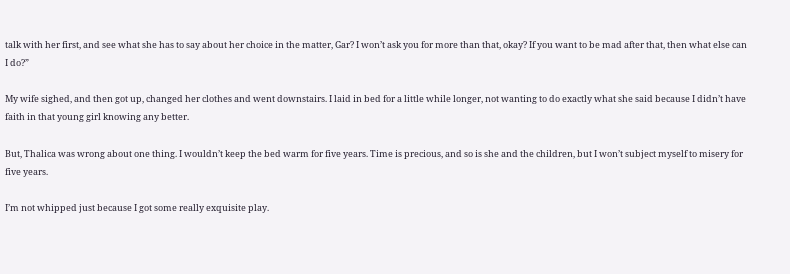talk with her first, and see what she has to say about her choice in the matter, Gar? I won’t ask you for more than that, okay? If you want to be mad after that, then what else can I do?”

My wife sighed, and then got up, changed her clothes and went downstairs. I laid in bed for a little while longer, not wanting to do exactly what she said because I didn’t have faith in that young girl knowing any better.

But, Thalica was wrong about one thing. I wouldn’t keep the bed warm for five years. Time is precious, and so is she and the children, but I won’t subject myself to misery for five years.

I’m not whipped just because I got some really exquisite play.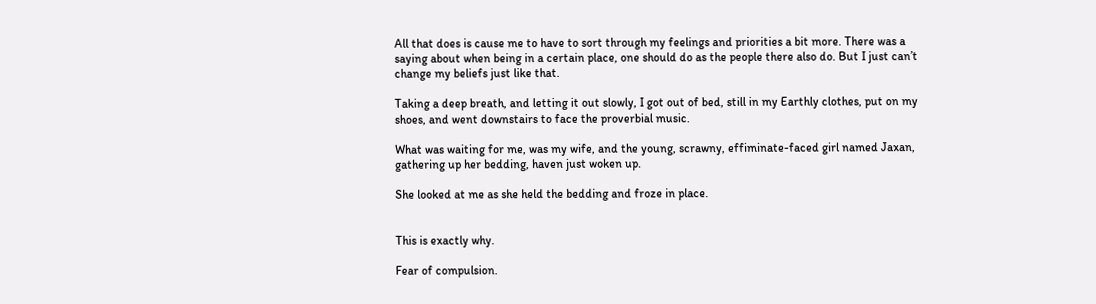All that does is cause me to have to sort through my feelings and priorities a bit more. There was a saying about when being in a certain place, one should do as the people there also do. But I just can’t change my beliefs just like that.

Taking a deep breath, and letting it out slowly, I got out of bed, still in my Earthly clothes, put on my shoes, and went downstairs to face the proverbial music.

What was waiting for me, was my wife, and the young, scrawny, effiminate-faced girl named Jaxan, gathering up her bedding, haven just woken up.

She looked at me as she held the bedding and froze in place.


This is exactly why.

Fear of compulsion.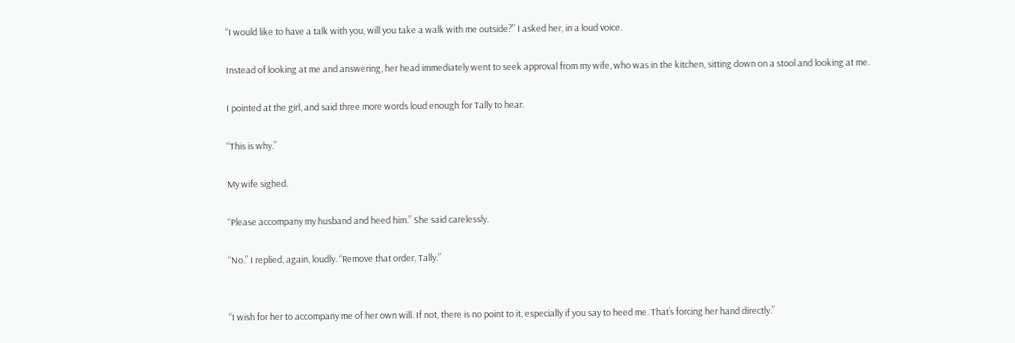“I would like to have a talk with you, will you take a walk with me outside?” I asked her, in a loud voice.

Instead of looking at me and answering, her head immediately went to seek approval from my wife, who was in the kitchen, sitting down on a stool and looking at me.

I pointed at the girl, and said three more words loud enough for Tally to hear.

“This is why.”

My wife sighed.

“Please accompany my husband and heed him.” She said carelessly.

“No.” I replied, again, loudly. “Remove that order, Tally.”


“I wish for her to accompany me of her own will. If not, there is no point to it, especially if you say to heed me. That’s forcing her hand directly.”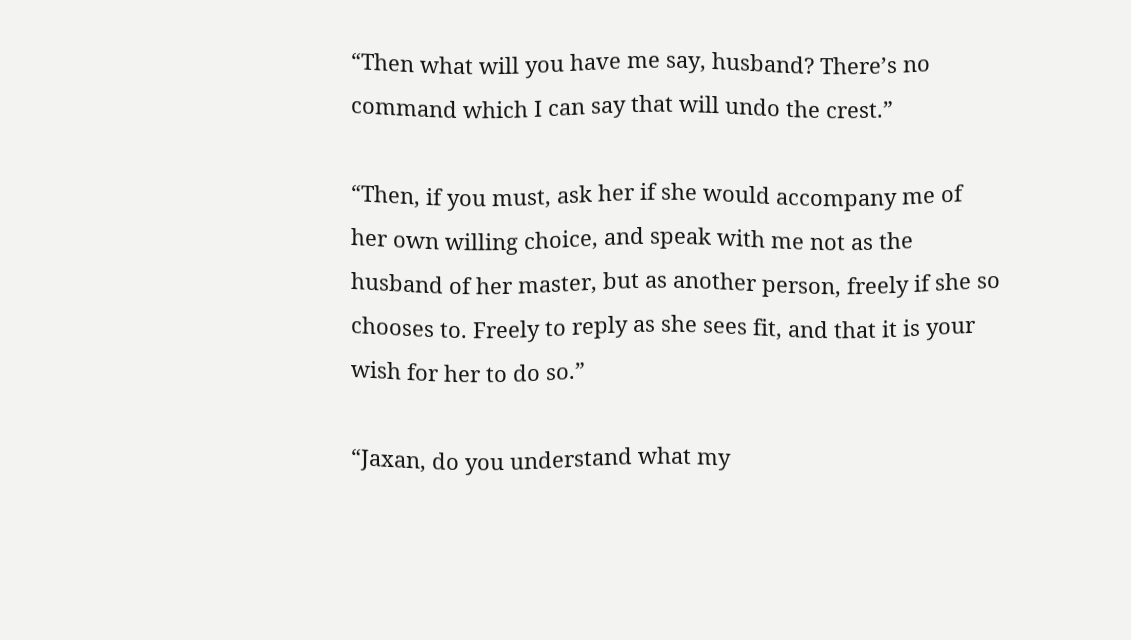“Then what will you have me say, husband? There’s no command which I can say that will undo the crest.”

“Then, if you must, ask her if she would accompany me of her own willing choice, and speak with me not as the husband of her master, but as another person, freely if she so chooses to. Freely to reply as she sees fit, and that it is your wish for her to do so.”

“Jaxan, do you understand what my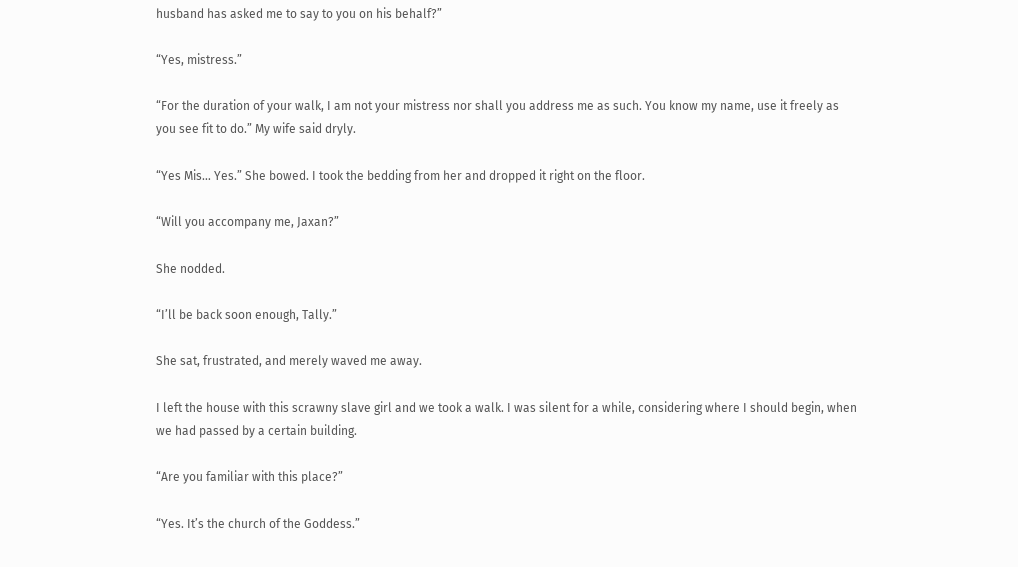husband has asked me to say to you on his behalf?”

“Yes, mistress.”

“For the duration of your walk, I am not your mistress nor shall you address me as such. You know my name, use it freely as you see fit to do.” My wife said dryly.

“Yes Mis… Yes.” She bowed. I took the bedding from her and dropped it right on the floor.

“Will you accompany me, Jaxan?”

She nodded.

“I’ll be back soon enough, Tally.”

She sat, frustrated, and merely waved me away.

I left the house with this scrawny slave girl and we took a walk. I was silent for a while, considering where I should begin, when we had passed by a certain building.

“Are you familiar with this place?”

“Yes. It’s the church of the Goddess.”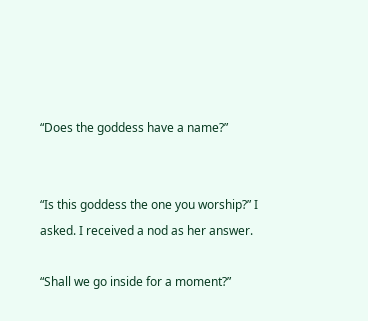“Does the goddess have a name?”


“Is this goddess the one you worship?” I asked. I received a nod as her answer.

“Shall we go inside for a moment?”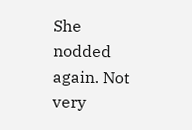She nodded again. Not very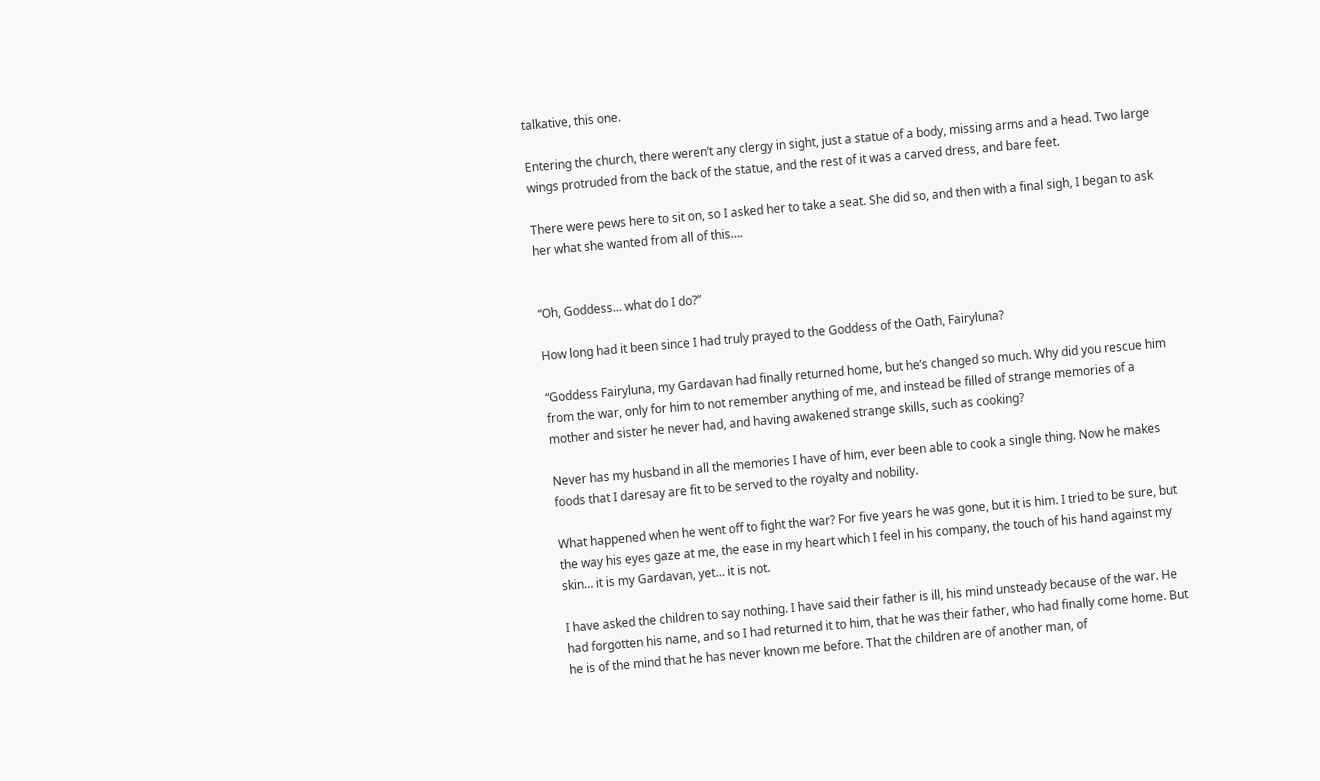talkative, this one.

Entering the church, there weren’t any clergy in sight, just a statue of a body, missing arms and a head. Two large wings protruded from the back of the statue, and the rest of it was a carved dress, and bare feet.

There were pews here to sit on, so I asked her to take a seat. She did so, and then with a final sigh, I began to ask her what she wanted from all of this….


“Oh, Goddess… what do I do?”

How long had it been since I had truly prayed to the Goddess of the Oath, Fairyluna?

“Goddess Fairyluna, my Gardavan had finally returned home, but he’s changed so much. Why did you rescue him from the war, only for him to not remember anything of me, and instead be filled of strange memories of a mother and sister he never had, and having awakened strange skills, such as cooking?

Never has my husband in all the memories I have of him, ever been able to cook a single thing. Now he makes foods that I daresay are fit to be served to the royalty and nobility.

What happened when he went off to fight the war? For five years he was gone, but it is him. I tried to be sure, but the way his eyes gaze at me, the ease in my heart which I feel in his company, the touch of his hand against my skin… it is my Gardavan, yet… it is not.

I have asked the children to say nothing. I have said their father is ill, his mind unsteady because of the war. He had forgotten his name, and so I had returned it to him, that he was their father, who had finally come home. But he is of the mind that he has never known me before. That the children are of another man, of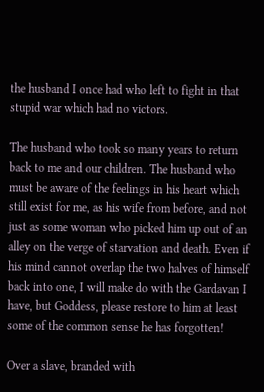the husband I once had who left to fight in that stupid war which had no victors.

The husband who took so many years to return back to me and our children. The husband who must be aware of the feelings in his heart which still exist for me, as his wife from before, and not just as some woman who picked him up out of an alley on the verge of starvation and death. Even if his mind cannot overlap the two halves of himself back into one, I will make do with the Gardavan I have, but Goddess, please restore to him at least some of the common sense he has forgotten!

Over a slave, branded with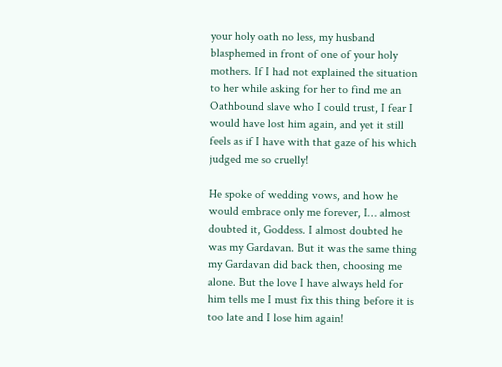your holy oath no less, my husband blasphemed in front of one of your holy mothers. If I had not explained the situation to her while asking for her to find me an Oathbound slave who I could trust, I fear I would have lost him again, and yet it still feels as if I have with that gaze of his which judged me so cruelly!

He spoke of wedding vows, and how he would embrace only me forever, I… almost doubted it, Goddess. I almost doubted he was my Gardavan. But it was the same thing my Gardavan did back then, choosing me alone. But the love I have always held for him tells me I must fix this thing before it is too late and I lose him again!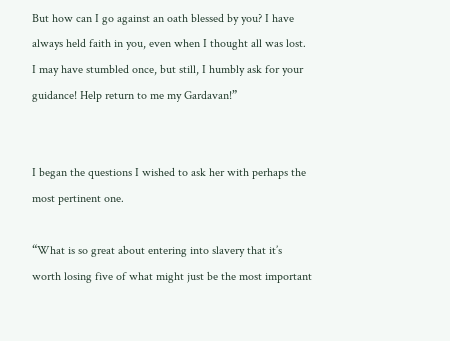But how can I go against an oath blessed by you? I have always held faith in you, even when I thought all was lost. I may have stumbled once, but still, I humbly ask for your guidance! Help return to me my Gardavan!”


I began the questions I wished to ask her with perhaps the most pertinent one.

“What is so great about entering into slavery that it’s worth losing five of what might just be the most important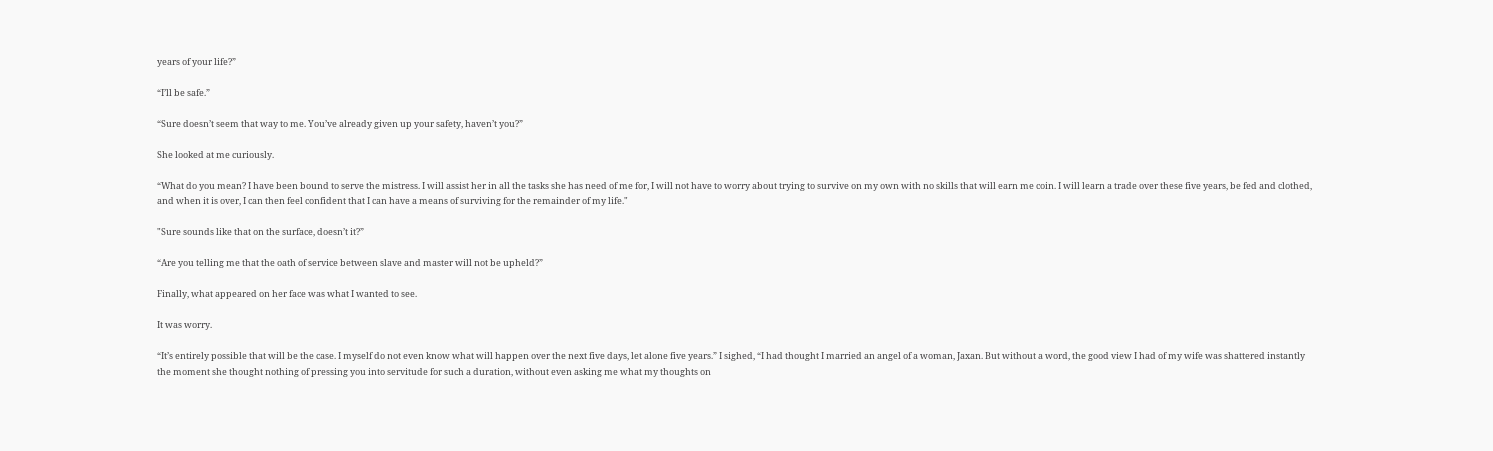years of your life?”

“I’ll be safe.”

“Sure doesn’t seem that way to me. You’ve already given up your safety, haven’t you?”

She looked at me curiously.

“What do you mean? I have been bound to serve the mistress. I will assist her in all the tasks she has need of me for, I will not have to worry about trying to survive on my own with no skills that will earn me coin. I will learn a trade over these five years, be fed and clothed, and when it is over, I can then feel confident that I can have a means of surviving for the remainder of my life."

"Sure sounds like that on the surface, doesn’t it?”

“Are you telling me that the oath of service between slave and master will not be upheld?”

Finally, what appeared on her face was what I wanted to see.

It was worry.

“It’s entirely possible that will be the case. I myself do not even know what will happen over the next five days, let alone five years.” I sighed, “I had thought I married an angel of a woman, Jaxan. But without a word, the good view I had of my wife was shattered instantly the moment she thought nothing of pressing you into servitude for such a duration, without even asking me what my thoughts on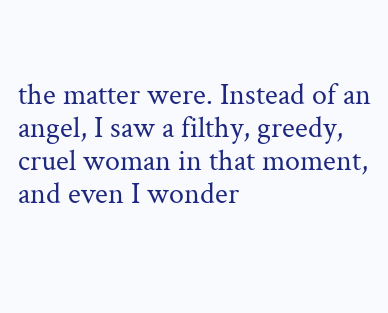the matter were. Instead of an angel, I saw a filthy, greedy, cruel woman in that moment, and even I wonder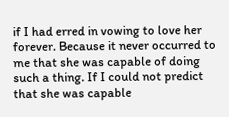if I had erred in vowing to love her forever. Because it never occurred to me that she was capable of doing such a thing. If I could not predict that she was capable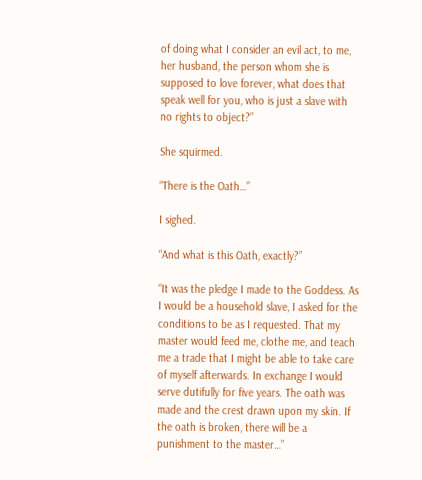of doing what I consider an evil act, to me, her husband, the person whom she is supposed to love forever, what does that speak well for you, who is just a slave with no rights to object?”

She squirmed.

“There is the Oath…”

I sighed.

“And what is this Oath, exactly?”

“It was the pledge I made to the Goddess. As I would be a household slave, I asked for the conditions to be as I requested. That my master would feed me, clothe me, and teach me a trade that I might be able to take care of myself afterwards. In exchange I would serve dutifully for five years. The oath was made and the crest drawn upon my skin. If the oath is broken, there will be a punishment to the master…”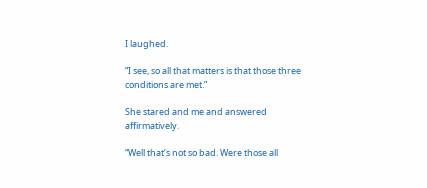I laughed.

“I see, so all that matters is that those three conditions are met.”

She stared and me and answered affirmatively.

“Well that’s not so bad. Were those all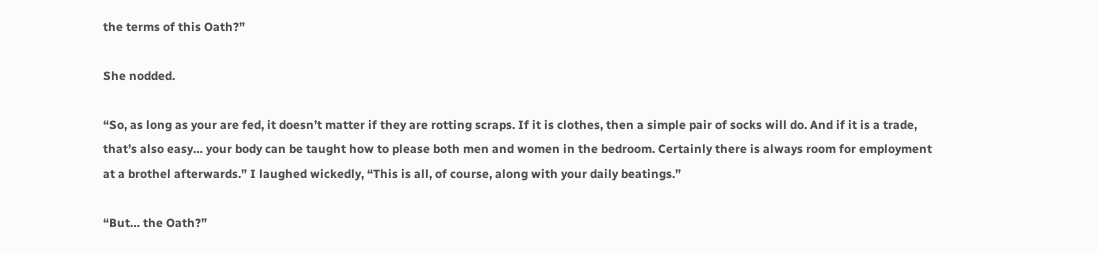the terms of this Oath?”

She nodded.

“So, as long as your are fed, it doesn’t matter if they are rotting scraps. If it is clothes, then a simple pair of socks will do. And if it is a trade, that’s also easy… your body can be taught how to please both men and women in the bedroom. Certainly there is always room for employment at a brothel afterwards.” I laughed wickedly, “This is all, of course, along with your daily beatings.”

“But… the Oath?”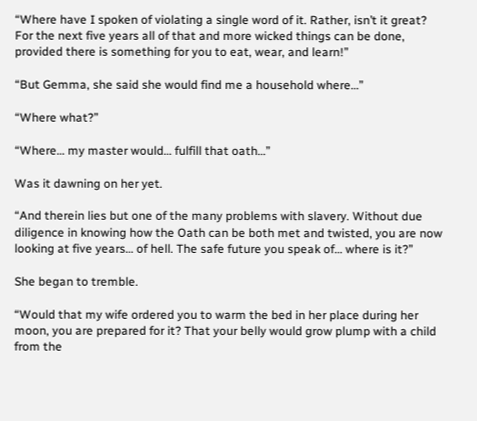“Where have I spoken of violating a single word of it. Rather, isn’t it great? For the next five years all of that and more wicked things can be done, provided there is something for you to eat, wear, and learn!”

“But Gemma, she said she would find me a household where…”

“Where what?”

“Where… my master would… fulfill that oath…”

Was it dawning on her yet.

“And therein lies but one of the many problems with slavery. Without due diligence in knowing how the Oath can be both met and twisted, you are now looking at five years… of hell. The safe future you speak of… where is it?”

She began to tremble.

“Would that my wife ordered you to warm the bed in her place during her moon, you are prepared for it? That your belly would grow plump with a child from the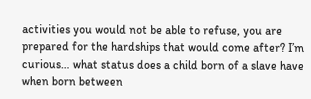activities you would not be able to refuse, you are prepared for the hardships that would come after? I’m curious… what status does a child born of a slave have when born between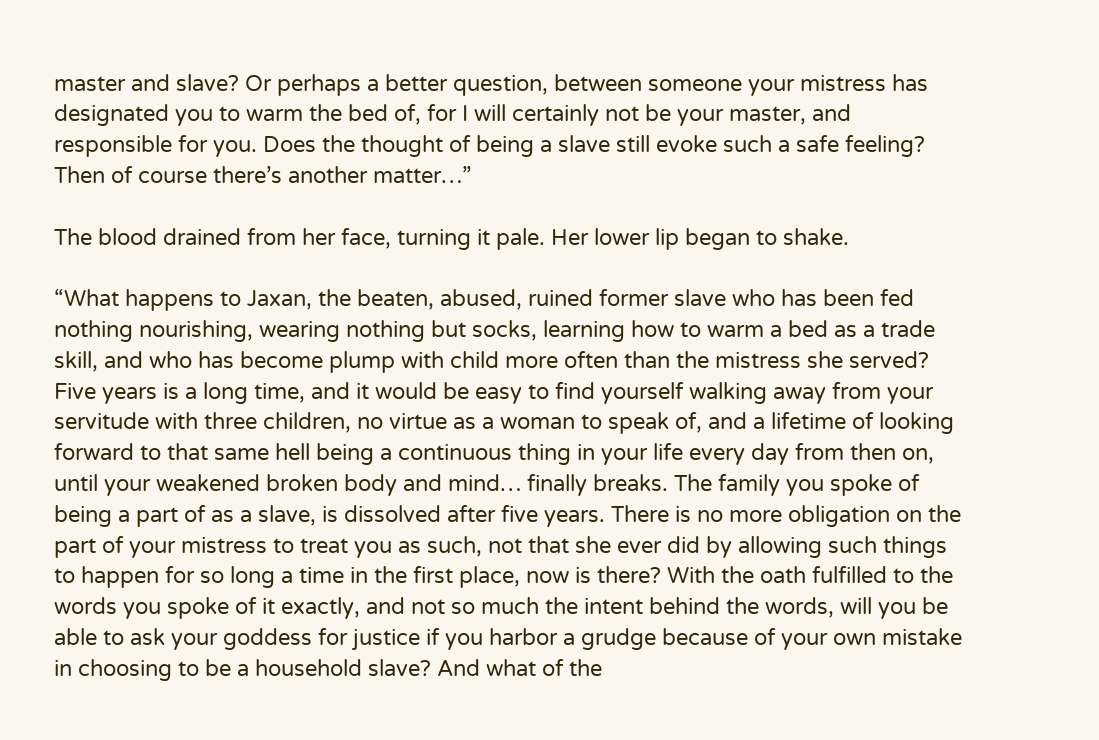master and slave? Or perhaps a better question, between someone your mistress has designated you to warm the bed of, for I will certainly not be your master, and responsible for you. Does the thought of being a slave still evoke such a safe feeling? Then of course there’s another matter…”

The blood drained from her face, turning it pale. Her lower lip began to shake.

“What happens to Jaxan, the beaten, abused, ruined former slave who has been fed nothing nourishing, wearing nothing but socks, learning how to warm a bed as a trade skill, and who has become plump with child more often than the mistress she served? Five years is a long time, and it would be easy to find yourself walking away from your servitude with three children, no virtue as a woman to speak of, and a lifetime of looking forward to that same hell being a continuous thing in your life every day from then on, until your weakened broken body and mind… finally breaks. The family you spoke of being a part of as a slave, is dissolved after five years. There is no more obligation on the part of your mistress to treat you as such, not that she ever did by allowing such things to happen for so long a time in the first place, now is there? With the oath fulfilled to the words you spoke of it exactly, and not so much the intent behind the words, will you be able to ask your goddess for justice if you harbor a grudge because of your own mistake in choosing to be a household slave? And what of the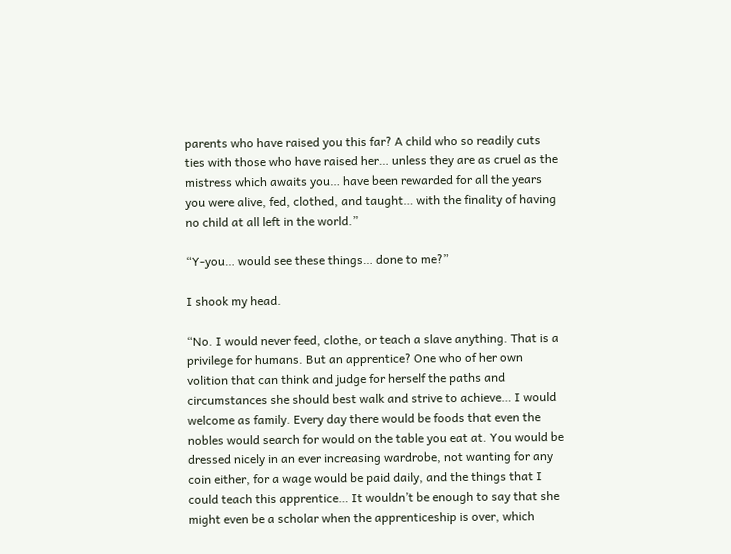parents who have raised you this far? A child who so readily cuts ties with those who have raised her… unless they are as cruel as the mistress which awaits you… have been rewarded for all the years you were alive, fed, clothed, and taught… with the finality of having no child at all left in the world.”

“Y-you… would see these things… done to me?”

I shook my head.

“No. I would never feed, clothe, or teach a slave anything. That is a privilege for humans. But an apprentice? One who of her own volition that can think and judge for herself the paths and circumstances she should best walk and strive to achieve… I would welcome as family. Every day there would be foods that even the nobles would search for would on the table you eat at. You would be dressed nicely in an ever increasing wardrobe, not wanting for any coin either, for a wage would be paid daily, and the things that I could teach this apprentice… It wouldn’t be enough to say that she might even be a scholar when the apprenticeship is over, which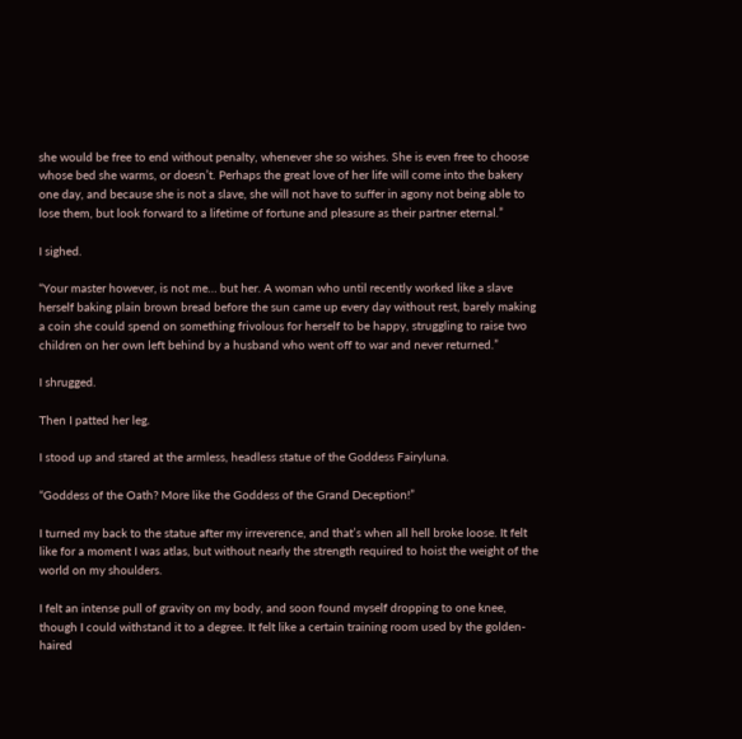she would be free to end without penalty, whenever she so wishes. She is even free to choose whose bed she warms, or doesn’t. Perhaps the great love of her life will come into the bakery one day, and because she is not a slave, she will not have to suffer in agony not being able to lose them, but look forward to a lifetime of fortune and pleasure as their partner eternal.”

I sighed.

“Your master however, is not me… but her. A woman who until recently worked like a slave herself baking plain brown bread before the sun came up every day without rest, barely making a coin she could spend on something frivolous for herself to be happy, struggling to raise two children on her own left behind by a husband who went off to war and never returned.”

I shrugged.

Then I patted her leg.

I stood up and stared at the armless, headless statue of the Goddess Fairyluna.

“Goddess of the Oath? More like the Goddess of the Grand Deception!”

I turned my back to the statue after my irreverence, and that’s when all hell broke loose. It felt like for a moment I was atlas, but without nearly the strength required to hoist the weight of the world on my shoulders.

I felt an intense pull of gravity on my body, and soon found myself dropping to one knee, though I could withstand it to a degree. It felt like a certain training room used by the golden-haired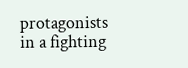protagonists in a fighting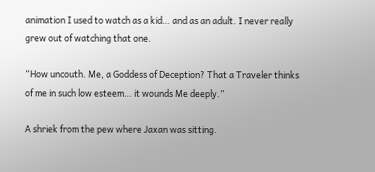animation I used to watch as a kid… and as an adult. I never really grew out of watching that one.

“How uncouth. Me, a Goddess of Deception? That a Traveler thinks of me in such low esteem… it wounds Me deeply.”

A shriek from the pew where Jaxan was sitting.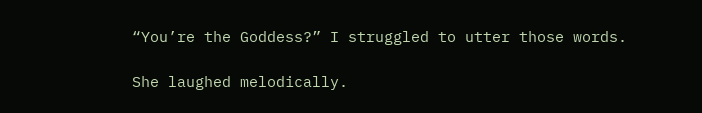“You’re the Goddess?” I struggled to utter those words.

She laughed melodically.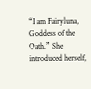“I am Fairyluna, Goddess of the Oath.” She introduced herself,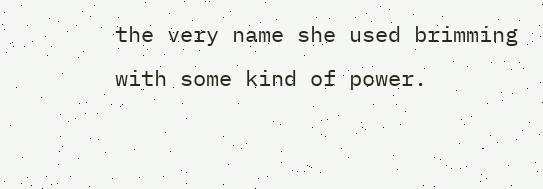the very name she used brimming with some kind of power.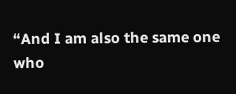“And I am also the same one who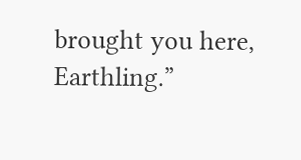brought you here, Earthling.”